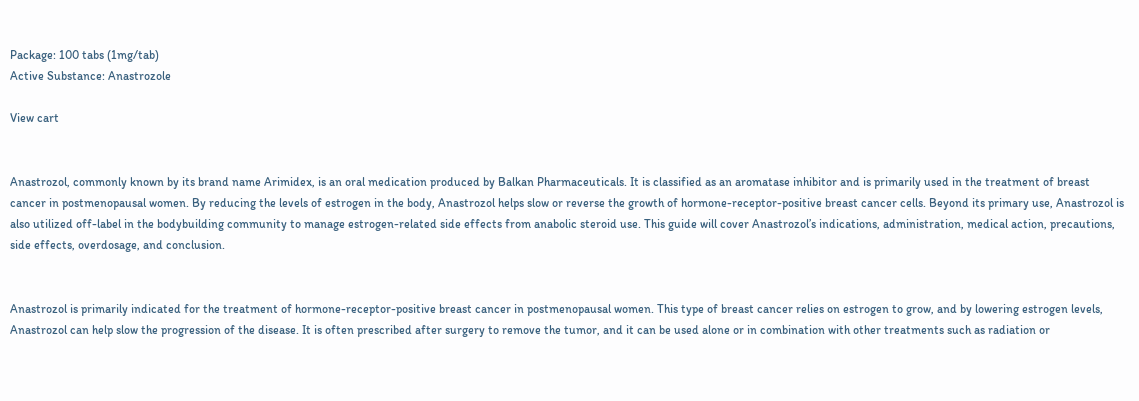Package: 100 tabs (1mg/tab)
Active Substance: Anastrozole

View cart


Anastrozol, commonly known by its brand name Arimidex, is an oral medication produced by Balkan Pharmaceuticals. It is classified as an aromatase inhibitor and is primarily used in the treatment of breast cancer in postmenopausal women. By reducing the levels of estrogen in the body, Anastrozol helps slow or reverse the growth of hormone-receptor-positive breast cancer cells. Beyond its primary use, Anastrozol is also utilized off-label in the bodybuilding community to manage estrogen-related side effects from anabolic steroid use. This guide will cover Anastrozol’s indications, administration, medical action, precautions, side effects, overdosage, and conclusion.


Anastrozol is primarily indicated for the treatment of hormone-receptor-positive breast cancer in postmenopausal women. This type of breast cancer relies on estrogen to grow, and by lowering estrogen levels, Anastrozol can help slow the progression of the disease. It is often prescribed after surgery to remove the tumor, and it can be used alone or in combination with other treatments such as radiation or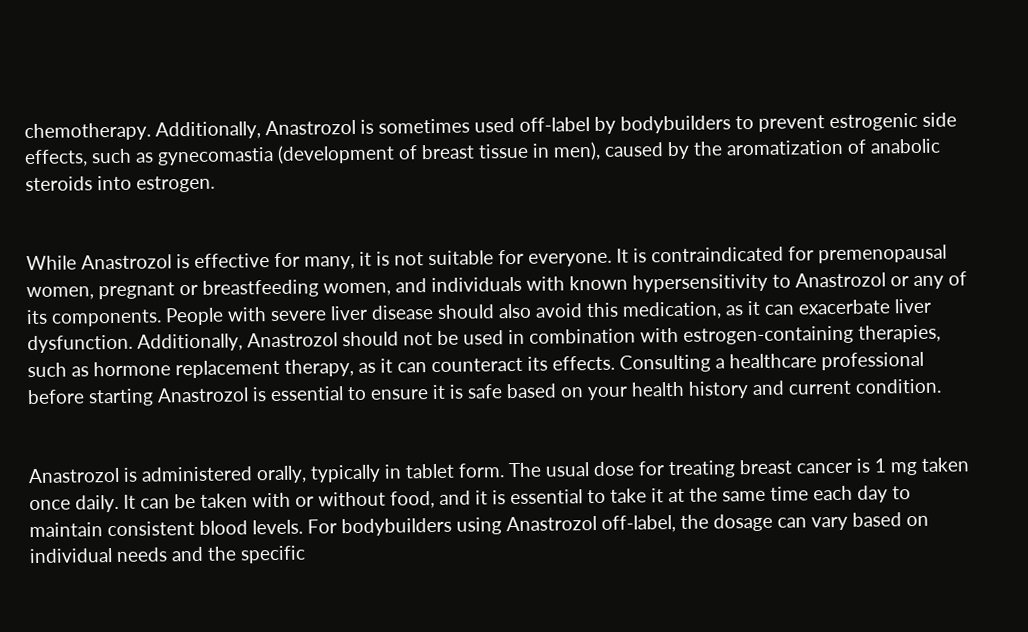chemotherapy. Additionally, Anastrozol is sometimes used off-label by bodybuilders to prevent estrogenic side effects, such as gynecomastia (development of breast tissue in men), caused by the aromatization of anabolic steroids into estrogen.


While Anastrozol is effective for many, it is not suitable for everyone. It is contraindicated for premenopausal women, pregnant or breastfeeding women, and individuals with known hypersensitivity to Anastrozol or any of its components. People with severe liver disease should also avoid this medication, as it can exacerbate liver dysfunction. Additionally, Anastrozol should not be used in combination with estrogen-containing therapies, such as hormone replacement therapy, as it can counteract its effects. Consulting a healthcare professional before starting Anastrozol is essential to ensure it is safe based on your health history and current condition.


Anastrozol is administered orally, typically in tablet form. The usual dose for treating breast cancer is 1 mg taken once daily. It can be taken with or without food, and it is essential to take it at the same time each day to maintain consistent blood levels. For bodybuilders using Anastrozol off-label, the dosage can vary based on individual needs and the specific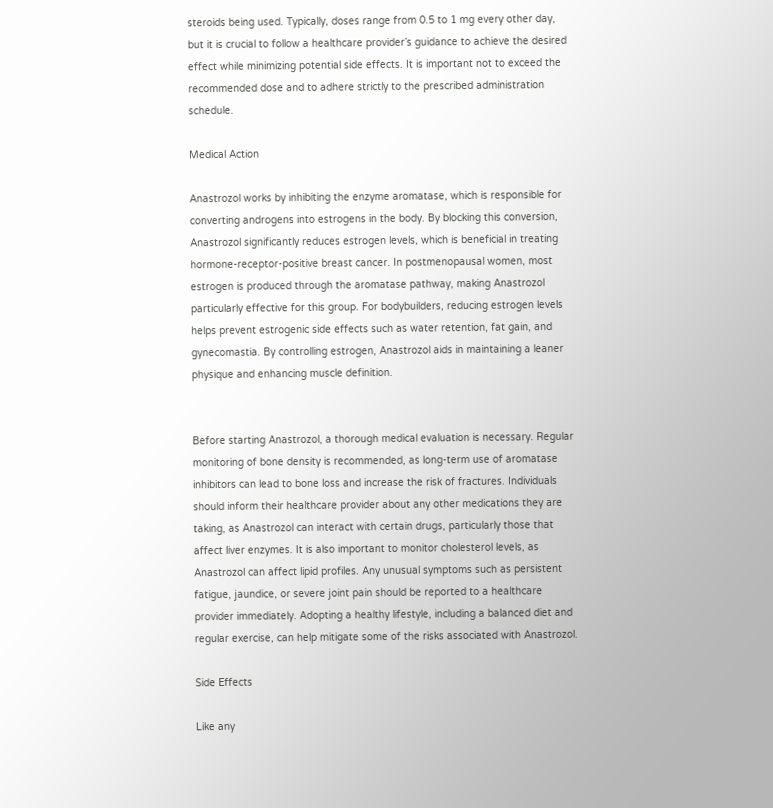steroids being used. Typically, doses range from 0.5 to 1 mg every other day, but it is crucial to follow a healthcare provider’s guidance to achieve the desired effect while minimizing potential side effects. It is important not to exceed the recommended dose and to adhere strictly to the prescribed administration schedule.

Medical Action

Anastrozol works by inhibiting the enzyme aromatase, which is responsible for converting androgens into estrogens in the body. By blocking this conversion, Anastrozol significantly reduces estrogen levels, which is beneficial in treating hormone-receptor-positive breast cancer. In postmenopausal women, most estrogen is produced through the aromatase pathway, making Anastrozol particularly effective for this group. For bodybuilders, reducing estrogen levels helps prevent estrogenic side effects such as water retention, fat gain, and gynecomastia. By controlling estrogen, Anastrozol aids in maintaining a leaner physique and enhancing muscle definition.


Before starting Anastrozol, a thorough medical evaluation is necessary. Regular monitoring of bone density is recommended, as long-term use of aromatase inhibitors can lead to bone loss and increase the risk of fractures. Individuals should inform their healthcare provider about any other medications they are taking, as Anastrozol can interact with certain drugs, particularly those that affect liver enzymes. It is also important to monitor cholesterol levels, as Anastrozol can affect lipid profiles. Any unusual symptoms such as persistent fatigue, jaundice, or severe joint pain should be reported to a healthcare provider immediately. Adopting a healthy lifestyle, including a balanced diet and regular exercise, can help mitigate some of the risks associated with Anastrozol.

Side Effects

Like any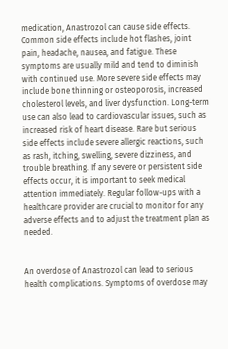medication, Anastrozol can cause side effects. Common side effects include hot flashes, joint pain, headache, nausea, and fatigue. These symptoms are usually mild and tend to diminish with continued use. More severe side effects may include bone thinning or osteoporosis, increased cholesterol levels, and liver dysfunction. Long-term use can also lead to cardiovascular issues, such as increased risk of heart disease. Rare but serious side effects include severe allergic reactions, such as rash, itching, swelling, severe dizziness, and trouble breathing. If any severe or persistent side effects occur, it is important to seek medical attention immediately. Regular follow-ups with a healthcare provider are crucial to monitor for any adverse effects and to adjust the treatment plan as needed.


An overdose of Anastrozol can lead to serious health complications. Symptoms of overdose may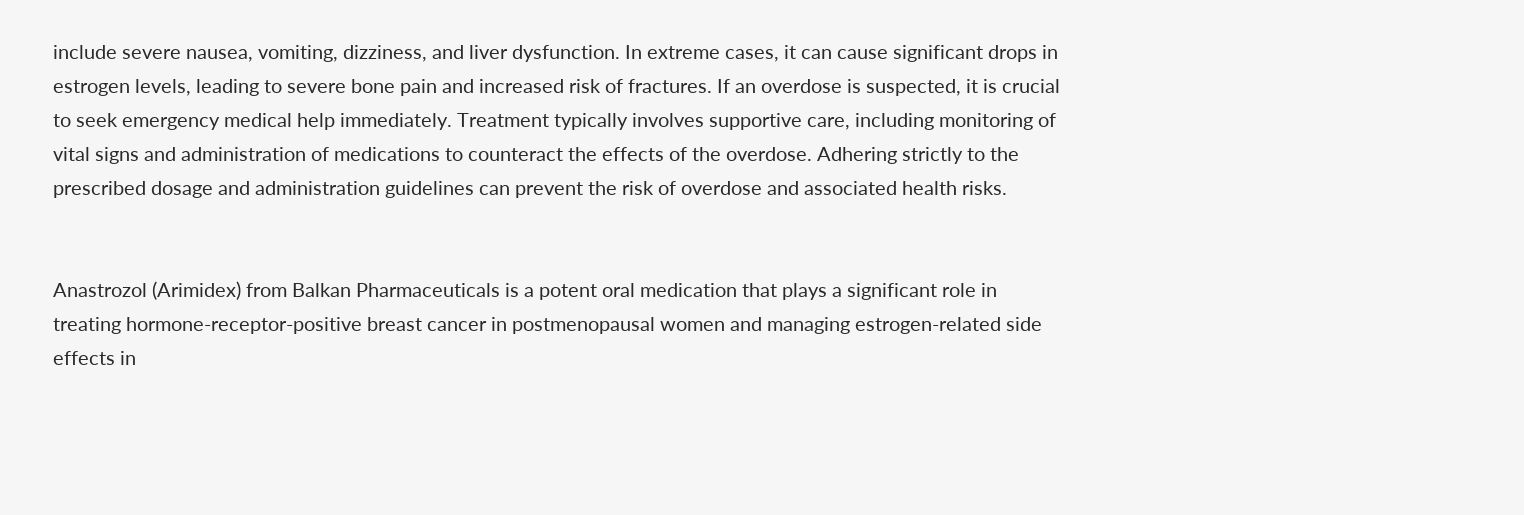include severe nausea, vomiting, dizziness, and liver dysfunction. In extreme cases, it can cause significant drops in estrogen levels, leading to severe bone pain and increased risk of fractures. If an overdose is suspected, it is crucial to seek emergency medical help immediately. Treatment typically involves supportive care, including monitoring of vital signs and administration of medications to counteract the effects of the overdose. Adhering strictly to the prescribed dosage and administration guidelines can prevent the risk of overdose and associated health risks.


Anastrozol (Arimidex) from Balkan Pharmaceuticals is a potent oral medication that plays a significant role in treating hormone-receptor-positive breast cancer in postmenopausal women and managing estrogen-related side effects in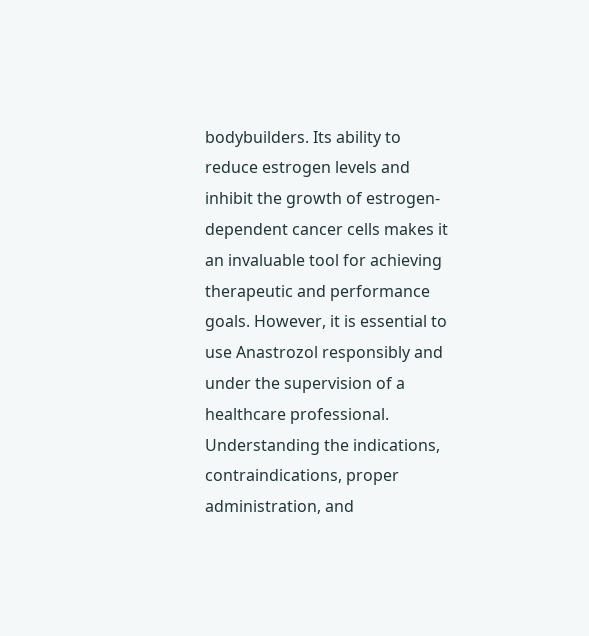bodybuilders. Its ability to reduce estrogen levels and inhibit the growth of estrogen-dependent cancer cells makes it an invaluable tool for achieving therapeutic and performance goals. However, it is essential to use Anastrozol responsibly and under the supervision of a healthcare professional. Understanding the indications, contraindications, proper administration, and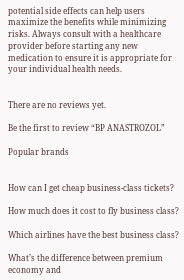potential side effects can help users maximize the benefits while minimizing risks. Always consult with a healthcare provider before starting any new medication to ensure it is appropriate for your individual health needs.


There are no reviews yet.

Be the first to review “BP ANASTROZOL”

Popular brands


How can I get cheap business-class tickets?

How much does it cost to fly business class?

Which airlines have the best business class?

What’s the difference between premium economy and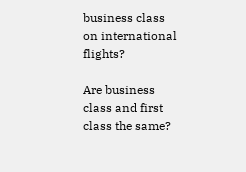business class on international flights?

Are business class and first class the same?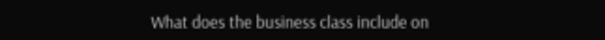What does the business class include on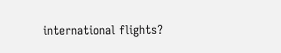international flights?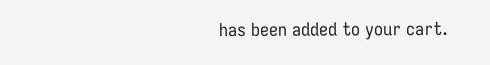has been added to your cart.